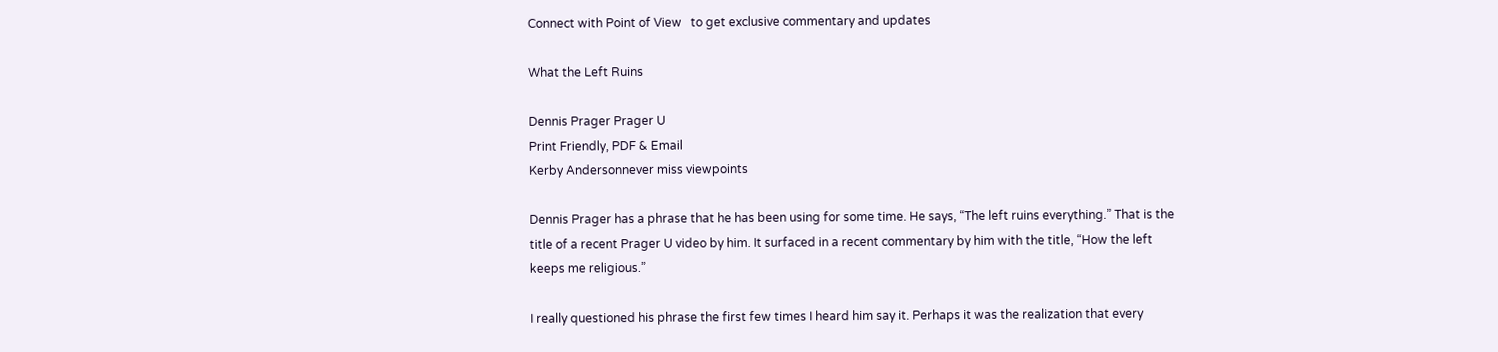Connect with Point of View   to get exclusive commentary and updates

What the Left Ruins

Dennis Prager Prager U
Print Friendly, PDF & Email
Kerby Andersonnever miss viewpoints

Dennis Prager has a phrase that he has been using for some time. He says, “The left ruins everything.” That is the title of a recent Prager U video by him. It surfaced in a recent commentary by him with the title, “How the left keeps me religious.”

I really questioned his phrase the first few times I heard him say it. Perhaps it was the realization that every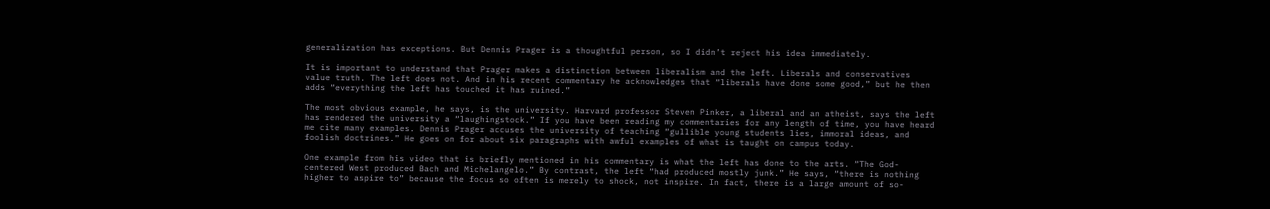generalization has exceptions. But Dennis Prager is a thoughtful person, so I didn’t reject his idea immediately.

It is important to understand that Prager makes a distinction between liberalism and the left. Liberals and conservatives value truth. The left does not. And in his recent commentary he acknowledges that “liberals have done some good,” but he then adds “everything the left has touched it has ruined.”

The most obvious example, he says, is the university. Harvard professor Steven Pinker, a liberal and an atheist, says the left has rendered the university a “laughingstock.” If you have been reading my commentaries for any length of time, you have heard me cite many examples. Dennis Prager accuses the university of teaching “gullible young students lies, immoral ideas, and foolish doctrines.” He goes on for about six paragraphs with awful examples of what is taught on campus today.

One example from his video that is briefly mentioned in his commentary is what the left has done to the arts. “The God-centered West produced Bach and Michelangelo.” By contrast, the left “had produced mostly junk.” He says, “there is nothing higher to aspire to” because the focus so often is merely to shock, not inspire. In fact, there is a large amount of so-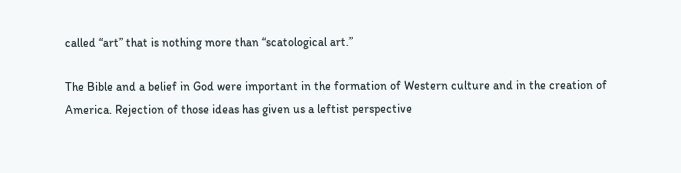called “art” that is nothing more than “scatological art.”

The Bible and a belief in God were important in the formation of Western culture and in the creation of America. Rejection of those ideas has given us a leftist perspective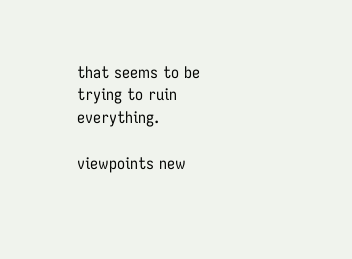that seems to be trying to ruin everything.

viewpoints new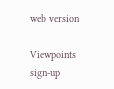web version

Viewpoints sign-up